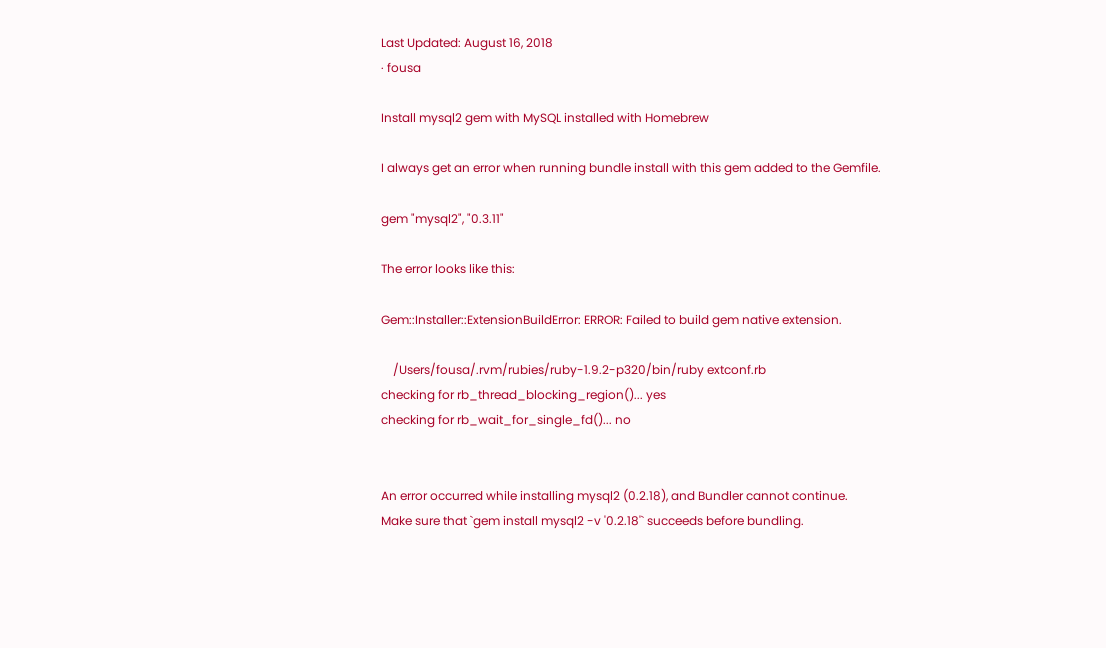Last Updated: August 16, 2018
· fousa

Install mysql2 gem with MySQL installed with Homebrew

I always get an error when running bundle install with this gem added to the Gemfile.

gem "mysql2", "0.3.11"

The error looks like this:

Gem::Installer::ExtensionBuildError: ERROR: Failed to build gem native extension.

    /Users/fousa/.rvm/rubies/ruby-1.9.2-p320/bin/ruby extconf.rb
checking for rb_thread_blocking_region()... yes
checking for rb_wait_for_single_fd()... no


An error occurred while installing mysql2 (0.2.18), and Bundler cannot continue.
Make sure that `gem install mysql2 -v '0.2.18'` succeeds before bundling.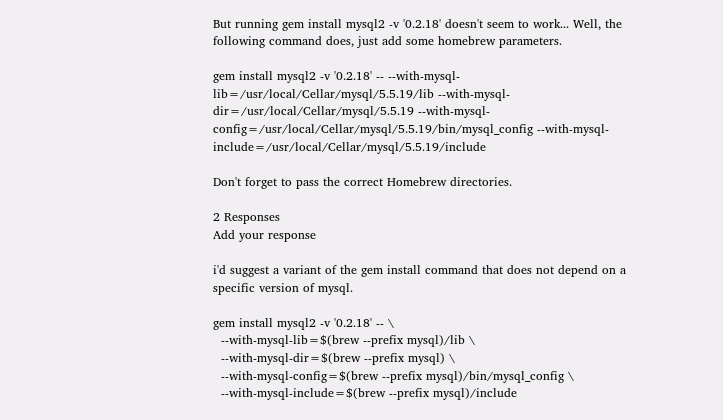But running gem install mysql2 -v '0.2.18' doesn't seem to work... Well, the following command does, just add some homebrew parameters.

gem install mysql2 -v '0.2.18' -- --with-mysql-lib=/usr/local/Cellar/mysql/5.5.19/lib --with-mysql-dir=/usr/local/Cellar/mysql/5.5.19 --with-mysql-config=/usr/local/Cellar/mysql/5.5.19/bin/mysql_config --with-mysql-include=/usr/local/Cellar/mysql/5.5.19/include

Don't forget to pass the correct Homebrew directories.

2 Responses
Add your response

i'd suggest a variant of the gem install command that does not depend on a specific version of mysql.

gem install mysql2 -v '0.2.18' -- \
  --with-mysql-lib=$(brew --prefix mysql)/lib \
  --with-mysql-dir=$(brew --prefix mysql) \
  --with-mysql-config=$(brew --prefix mysql)/bin/mysql_config \
  --with-mysql-include=$(brew --prefix mysql)/include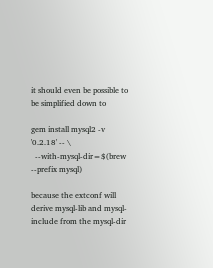it should even be possible to be simplified down to

gem install mysql2 -v '0.2.18' -- \
  --with-mysql-dir=$(brew --prefix mysql)

because the extconf will derive mysql-lib and mysql-include from the mysql-dir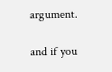argument.

and if you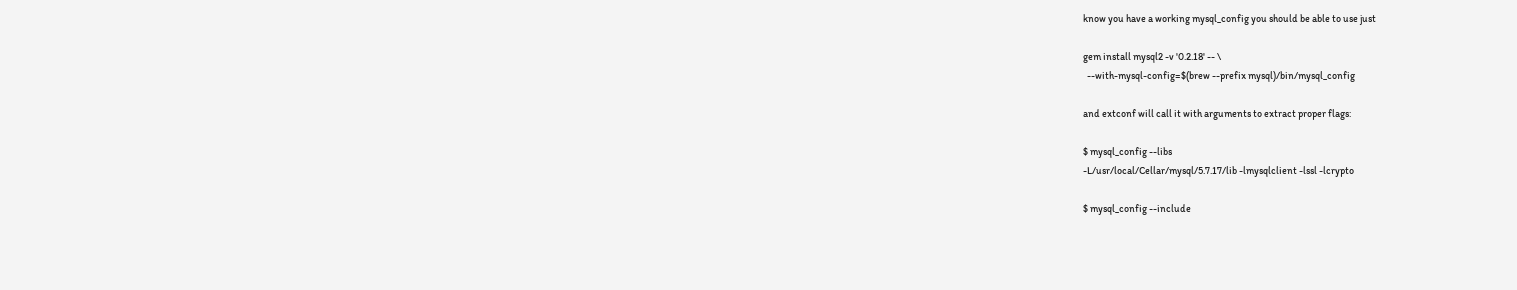know you have a working mysql_config you should be able to use just

gem install mysql2 -v '0.2.18' -- \
  --with-mysql-config=$(brew --prefix mysql)/bin/mysql_config

and extconf will call it with arguments to extract proper flags:

$ mysql_config --libs
-L/usr/local/Cellar/mysql/5.7.17/lib -lmysqlclient -lssl -lcrypto

$ mysql_config --include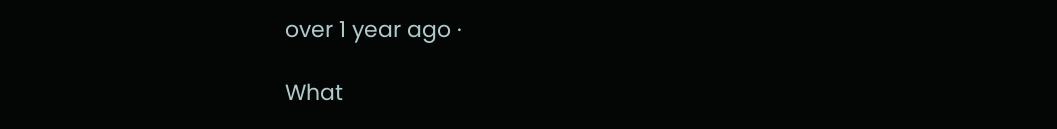over 1 year ago ·

What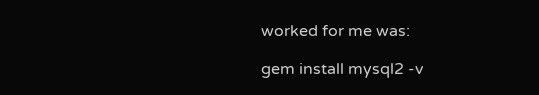worked for me was:

gem install mysql2 -v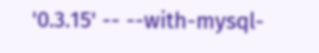'0.3.15' -- --with-mysql-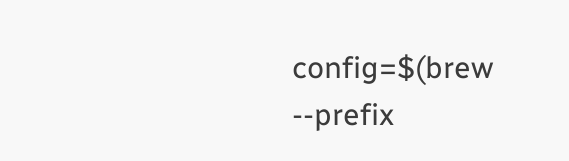config=$(brew --prefix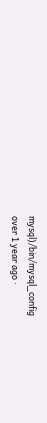mysql)/bin/mysql_config
over 1 year ago ·